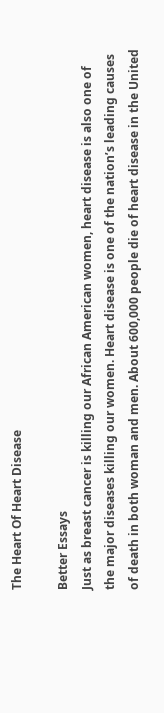The Heart Of Heart Disease

Better Essays
Just as breast cancer is killing our African American women, heart disease is also one of the major diseases killing our women. Heart disease is one of the nation’s leading causes of death in both woman and men. About 600,000 people die of heart disease in the United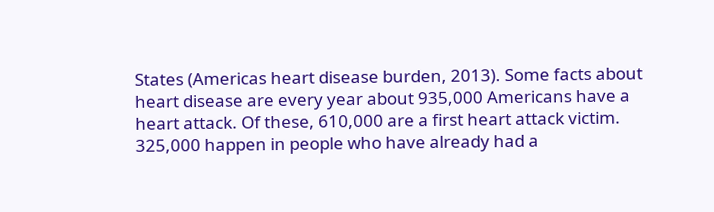States (Americas heart disease burden, 2013). Some facts about heart disease are every year about 935,000 Americans have a heart attack. Of these, 610,000 are a first heart attack victim. 325,000 happen in people who have already had a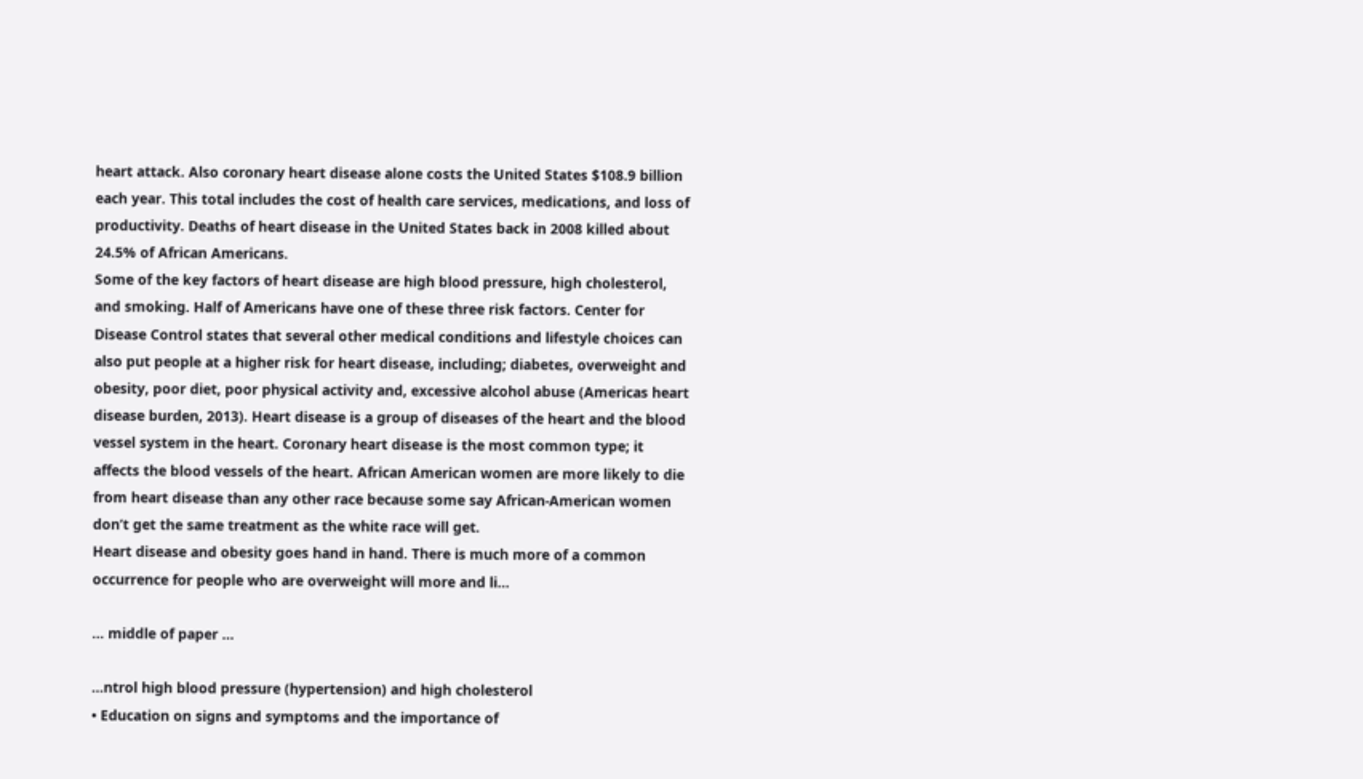heart attack. Also coronary heart disease alone costs the United States $108.9 billion each year. This total includes the cost of health care services, medications, and loss of productivity. Deaths of heart disease in the United States back in 2008 killed about 24.5% of African Americans.
Some of the key factors of heart disease are high blood pressure, high cholesterol, and smoking. Half of Americans have one of these three risk factors. Center for Disease Control states that several other medical conditions and lifestyle choices can also put people at a higher risk for heart disease, including; diabetes, overweight and obesity, poor diet, poor physical activity and, excessive alcohol abuse (Americas heart disease burden, 2013). Heart disease is a group of diseases of the heart and the blood vessel system in the heart. Coronary heart disease is the most common type; it affects the blood vessels of the heart. African American women are more likely to die from heart disease than any other race because some say African-American women don’t get the same treatment as the white race will get.
Heart disease and obesity goes hand in hand. There is much more of a common occurrence for people who are overweight will more and li...

... middle of paper ...

...ntrol high blood pressure (hypertension) and high cholesterol
• Education on signs and symptoms and the importance of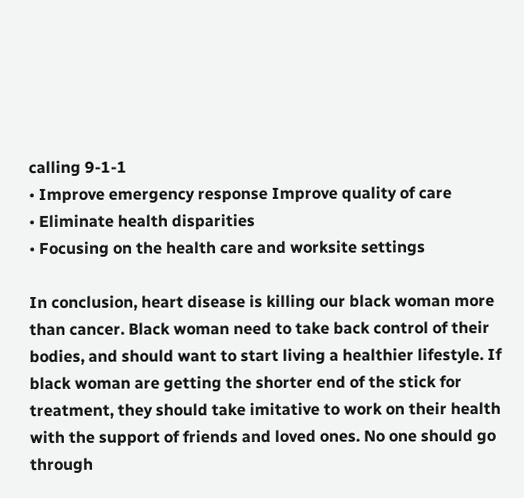calling 9-1-1
• Improve emergency response Improve quality of care
• Eliminate health disparities
• Focusing on the health care and worksite settings

In conclusion, heart disease is killing our black woman more than cancer. Black woman need to take back control of their bodies, and should want to start living a healthier lifestyle. If black woman are getting the shorter end of the stick for treatment, they should take imitative to work on their health with the support of friends and loved ones. No one should go through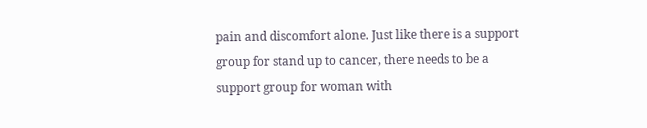pain and discomfort alone. Just like there is a support group for stand up to cancer, there needs to be a support group for woman with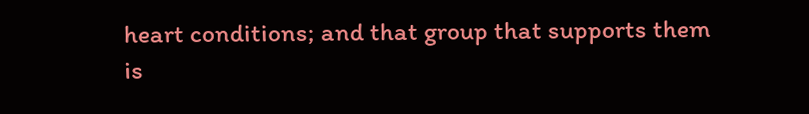heart conditions; and that group that supports them is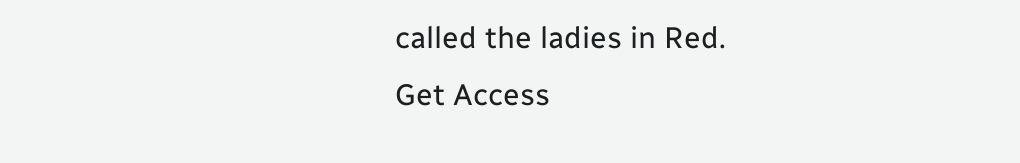called the ladies in Red.
Get Access